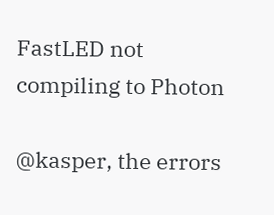FastLED not compiling to Photon

@kasper, the errors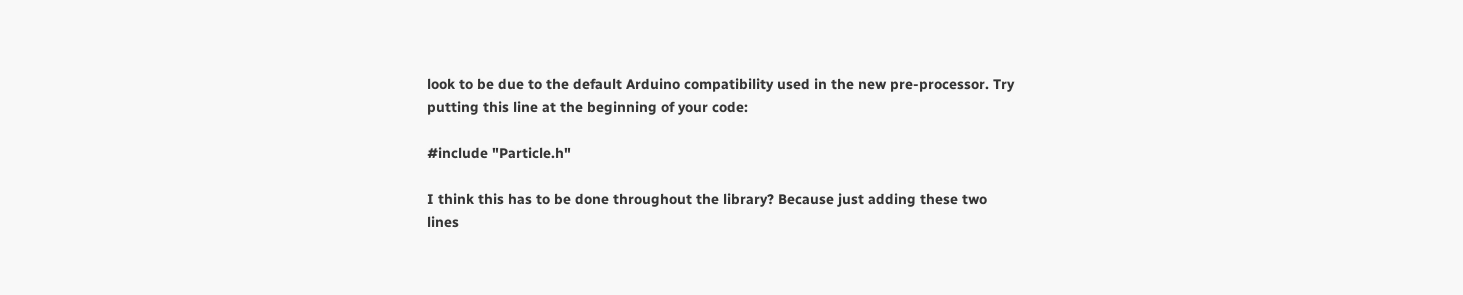look to be due to the default Arduino compatibility used in the new pre-processor. Try putting this line at the beginning of your code:

#include "Particle.h"

I think this has to be done throughout the library? Because just adding these two lines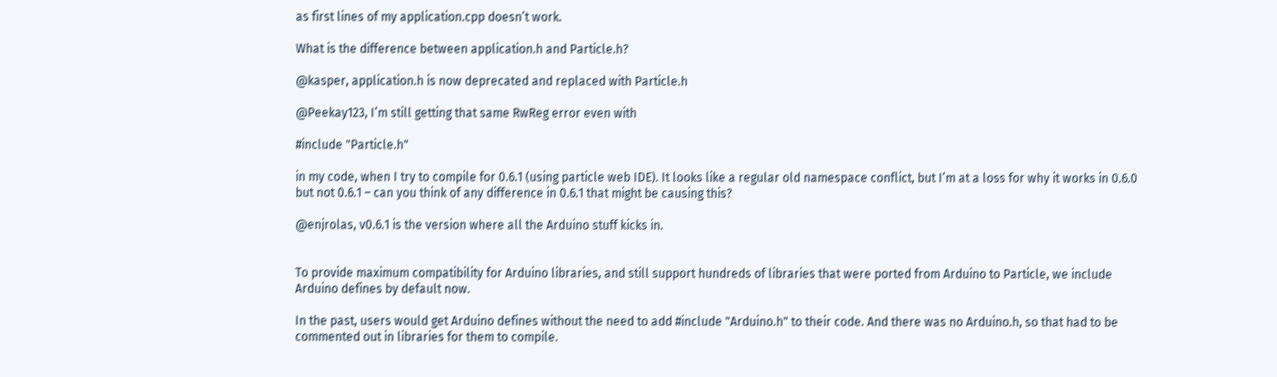as first lines of my application.cpp doesn’t work.

What is the difference between application.h and Particle.h?

@kasper, application.h is now deprecated and replaced with Particle.h

@Peekay123, I’m still getting that same RwReg error even with

#include "Particle.h"

in my code, when I try to compile for 0.6.1 (using particle web IDE). It looks like a regular old namespace conflict, but I’m at a loss for why it works in 0.6.0 but not 0.6.1 – can you think of any difference in 0.6.1 that might be causing this?

@enjrolas, v0.6.1 is the version where all the Arduino stuff kicks in.


To provide maximum compatibility for Arduino libraries, and still support hundreds of libraries that were ported from Arduino to Particle, we include Arduino defines by default now.

In the past, users would get Arduino defines without the need to add #include "Arduino.h" to their code. And there was no Arduino.h, so that had to be commented out in libraries for them to compile.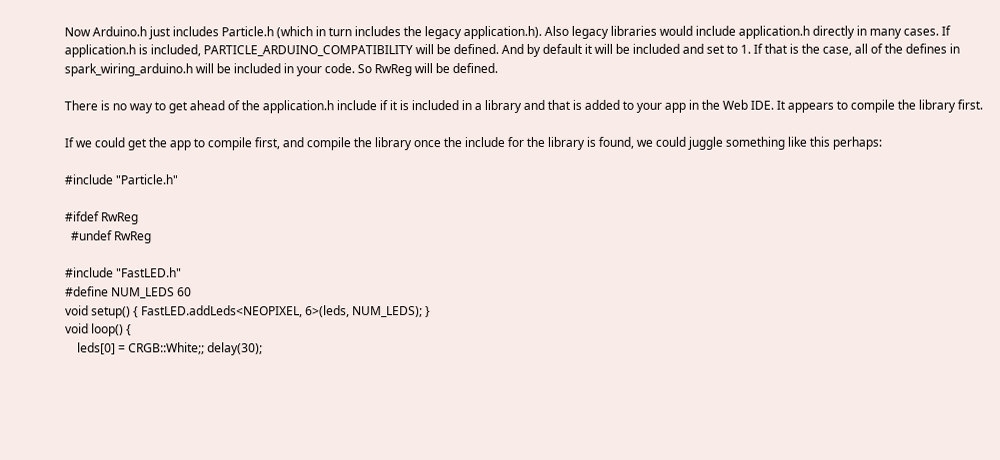Now Arduino.h just includes Particle.h (which in turn includes the legacy application.h). Also legacy libraries would include application.h directly in many cases. If application.h is included, PARTICLE_ARDUINO_COMPATIBILITY will be defined. And by default it will be included and set to 1. If that is the case, all of the defines in spark_wiring_arduino.h will be included in your code. So RwReg will be defined.

There is no way to get ahead of the application.h include if it is included in a library and that is added to your app in the Web IDE. It appears to compile the library first.

If we could get the app to compile first, and compile the library once the include for the library is found, we could juggle something like this perhaps:

#include "Particle.h"

#ifdef RwReg
  #undef RwReg

#include "FastLED.h"
#define NUM_LEDS 60
void setup() { FastLED.addLeds<NEOPIXEL, 6>(leds, NUM_LEDS); }
void loop() {
    leds[0] = CRGB::White;; delay(30);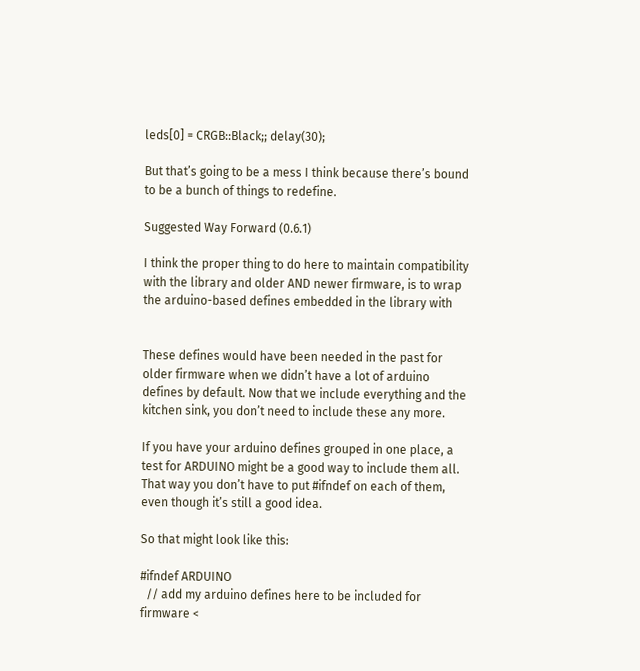leds[0] = CRGB::Black;; delay(30);

But that’s going to be a mess I think because there’s bound to be a bunch of things to redefine.

Suggested Way Forward (0.6.1)

I think the proper thing to do here to maintain compatibility with the library and older AND newer firmware, is to wrap the arduino-based defines embedded in the library with


These defines would have been needed in the past for older firmware when we didn’t have a lot of arduino defines by default. Now that we include everything and the kitchen sink, you don’t need to include these any more.

If you have your arduino defines grouped in one place, a test for ARDUINO might be a good way to include them all. That way you don’t have to put #ifndef on each of them, even though it’s still a good idea.

So that might look like this:

#ifndef ARDUINO
  // add my arduino defines here to be included for firmware <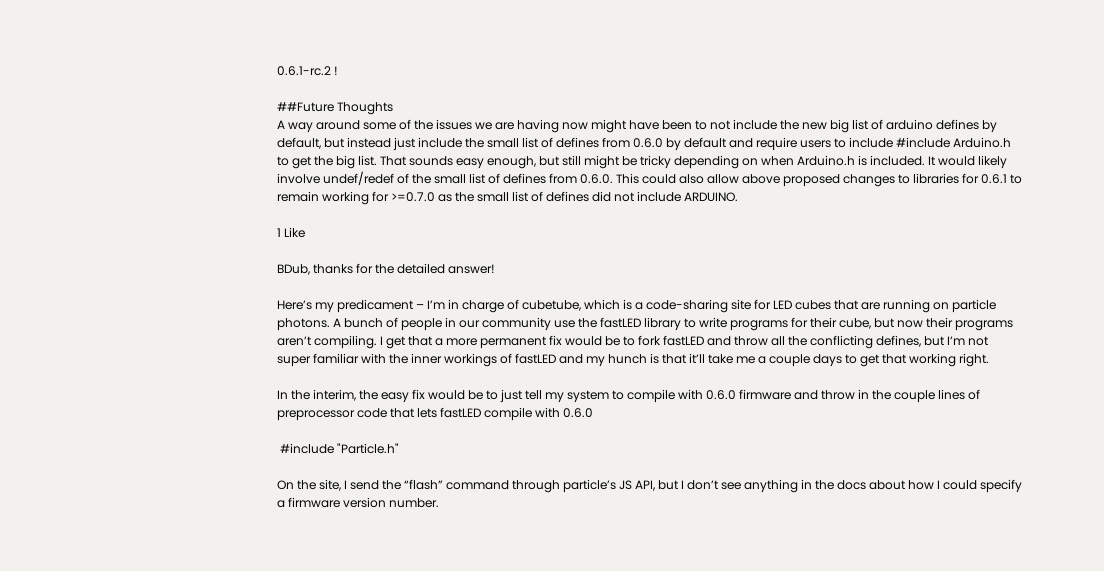0.6.1-rc.2 !

##Future Thoughts
A way around some of the issues we are having now might have been to not include the new big list of arduino defines by default, but instead just include the small list of defines from 0.6.0 by default and require users to include #include Arduino.h to get the big list. That sounds easy enough, but still might be tricky depending on when Arduino.h is included. It would likely involve undef/redef of the small list of defines from 0.6.0. This could also allow above proposed changes to libraries for 0.6.1 to remain working for >=0.7.0 as the small list of defines did not include ARDUINO.

1 Like

BDub, thanks for the detailed answer!

Here’s my predicament – I’m in charge of cubetube, which is a code-sharing site for LED cubes that are running on particle photons. A bunch of people in our community use the fastLED library to write programs for their cube, but now their programs aren’t compiling. I get that a more permanent fix would be to fork fastLED and throw all the conflicting defines, but I’m not super familiar with the inner workings of fastLED and my hunch is that it’ll take me a couple days to get that working right.

In the interim, the easy fix would be to just tell my system to compile with 0.6.0 firmware and throw in the couple lines of preprocessor code that lets fastLED compile with 0.6.0

 #include "Particle.h"

On the site, I send the “flash” command through particle’s JS API, but I don’t see anything in the docs about how I could specify a firmware version number.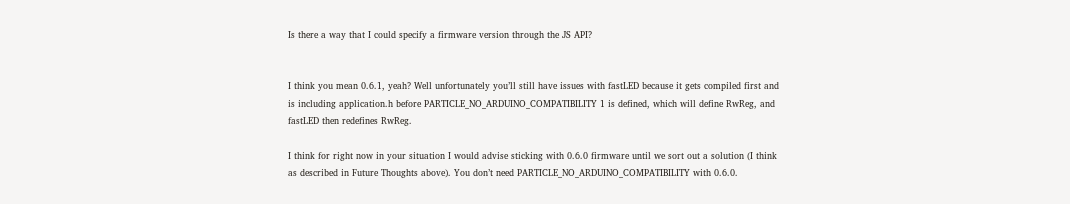Is there a way that I could specify a firmware version through the JS API?


I think you mean 0.6.1, yeah? Well unfortunately you’ll still have issues with fastLED because it gets compiled first and is including application.h before PARTICLE_NO_ARDUINO_COMPATIBILITY 1 is defined, which will define RwReg, and fastLED then redefines RwReg.

I think for right now in your situation I would advise sticking with 0.6.0 firmware until we sort out a solution (I think as described in Future Thoughts above). You don’t need PARTICLE_NO_ARDUINO_COMPATIBILITY with 0.6.0.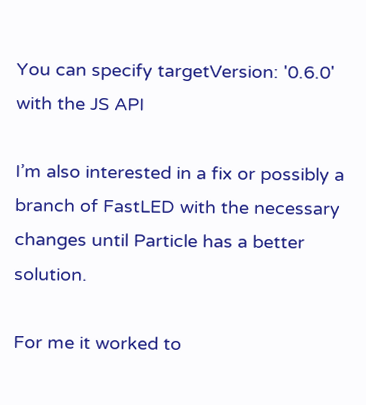You can specify targetVersion: '0.6.0' with the JS API

I’m also interested in a fix or possibly a branch of FastLED with the necessary changes until Particle has a better solution.

For me it worked to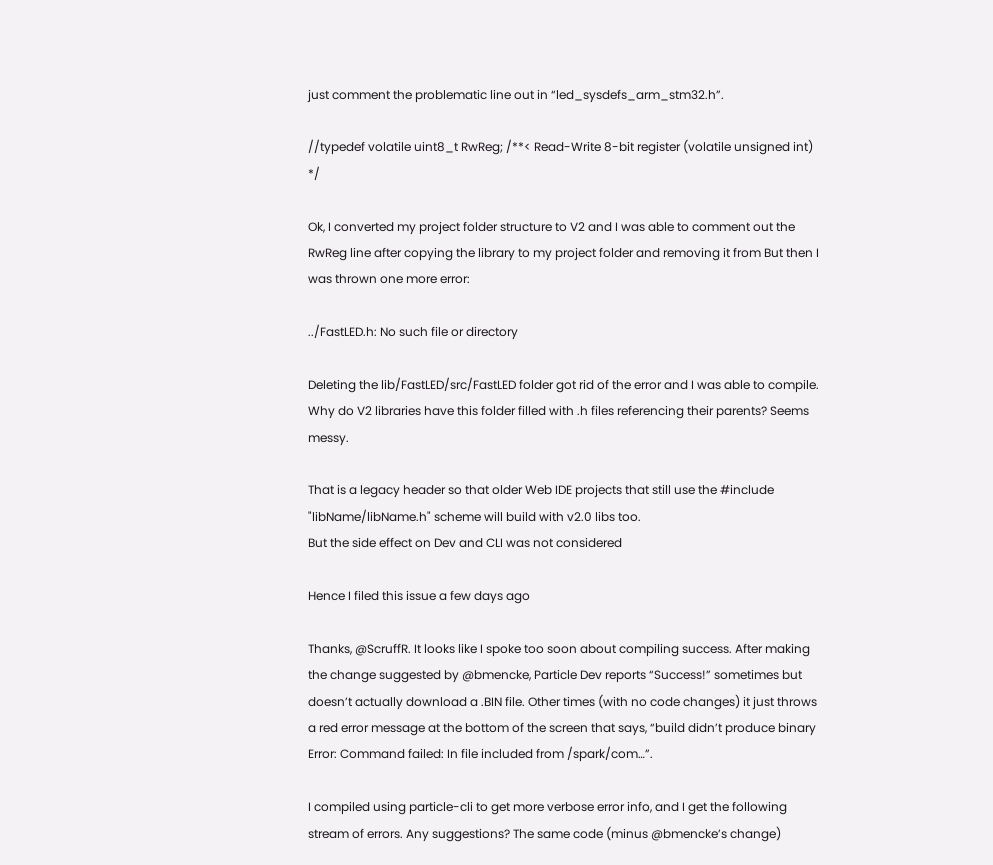just comment the problematic line out in “led_sysdefs_arm_stm32.h”.

//typedef volatile uint8_t RwReg; /**< Read-Write 8-bit register (volatile unsigned int) */

Ok, I converted my project folder structure to V2 and I was able to comment out the RwReg line after copying the library to my project folder and removing it from But then I was thrown one more error:

../FastLED.h: No such file or directory

Deleting the lib/FastLED/src/FastLED folder got rid of the error and I was able to compile. Why do V2 libraries have this folder filled with .h files referencing their parents? Seems messy.

That is a legacy header so that older Web IDE projects that still use the #include "libName/libName.h" scheme will build with v2.0 libs too.
But the side effect on Dev and CLI was not considered

Hence I filed this issue a few days ago

Thanks, @ScruffR. It looks like I spoke too soon about compiling success. After making the change suggested by @bmencke, Particle Dev reports “Success!” sometimes but doesn’t actually download a .BIN file. Other times (with no code changes) it just throws a red error message at the bottom of the screen that says, “build didn’t produce binary Error: Command failed: In file included from /spark/com…”.

I compiled using particle-cli to get more verbose error info, and I get the following stream of errors. Any suggestions? The same code (minus @bmencke’s change)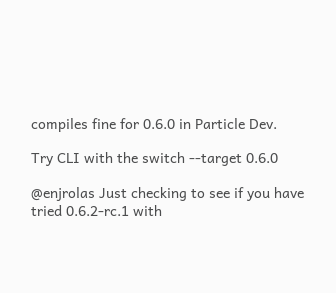compiles fine for 0.6.0 in Particle Dev.

Try CLI with the switch --target 0.6.0

@enjrolas Just checking to see if you have tried 0.6.2-rc.1 with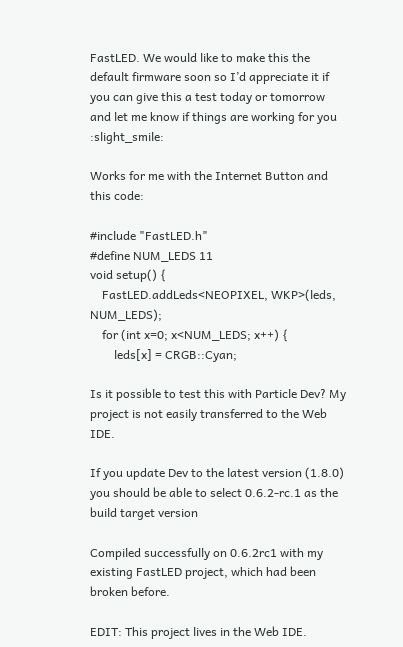FastLED. We would like to make this the default firmware soon so I’d appreciate it if you can give this a test today or tomorrow and let me know if things are working for you :slight_smile:

Works for me with the Internet Button and this code:

#include "FastLED.h"
#define NUM_LEDS 11
void setup() {
    FastLED.addLeds<NEOPIXEL, WKP>(leds, NUM_LEDS);
    for (int x=0; x<NUM_LEDS; x++) {
        leds[x] = CRGB::Cyan;

Is it possible to test this with Particle Dev? My project is not easily transferred to the Web IDE.

If you update Dev to the latest version (1.8.0) you should be able to select 0.6.2-rc.1 as the build target version

Compiled successfully on 0.6.2rc1 with my existing FastLED project, which had been broken before.

EDIT: This project lives in the Web IDE.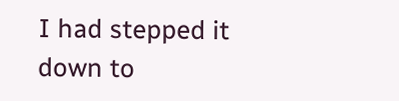I had stepped it down to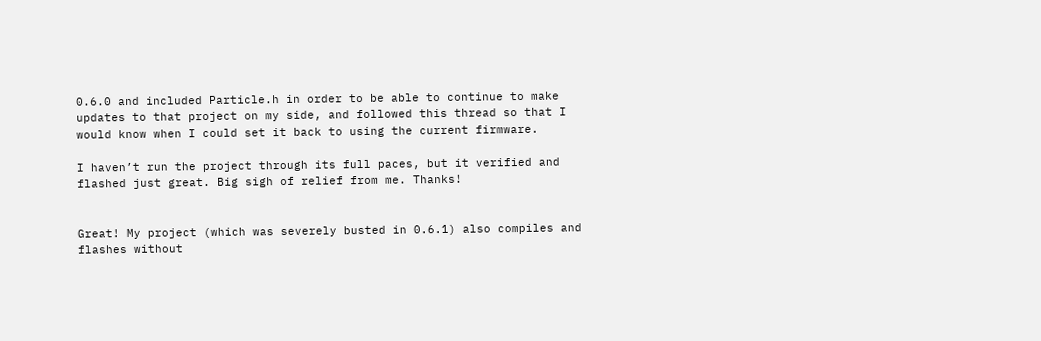0.6.0 and included Particle.h in order to be able to continue to make updates to that project on my side, and followed this thread so that I would know when I could set it back to using the current firmware.

I haven’t run the project through its full paces, but it verified and flashed just great. Big sigh of relief from me. Thanks!


Great! My project (which was severely busted in 0.6.1) also compiles and flashes without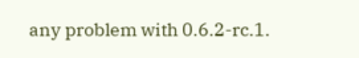any problem with 0.6.2-rc.1.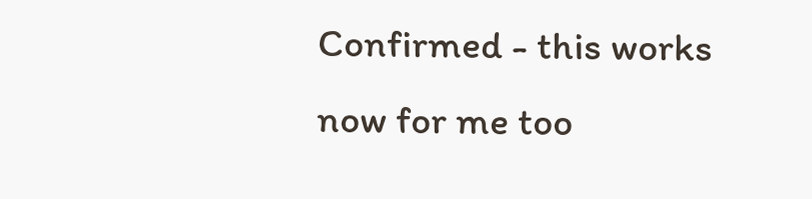Confirmed - this works now for me too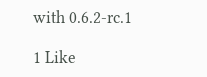with 0.6.2-rc.1

1 Like